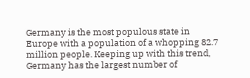Germany is the most populous state in Europe with a population of a whopping 82.7 million people. Keeping up with this trend, Germany has the largest number of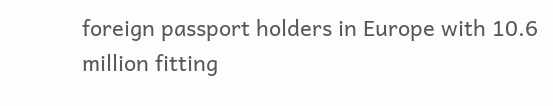foreign passport holders in Europe with 10.6 million fitting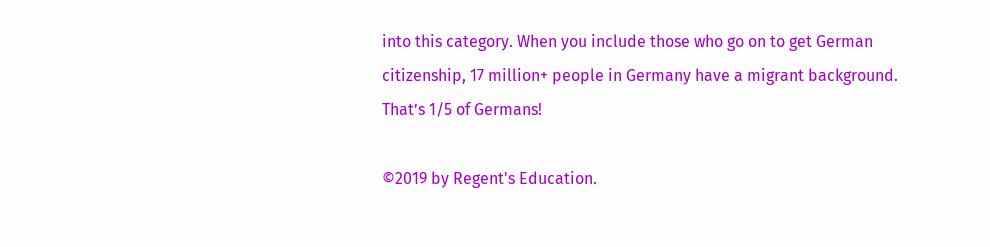into this category. When you include those who go on to get German citizenship, 17 million+ people in Germany have a migrant background. That’s 1/5 of Germans!

©2019 by Regent's Education.